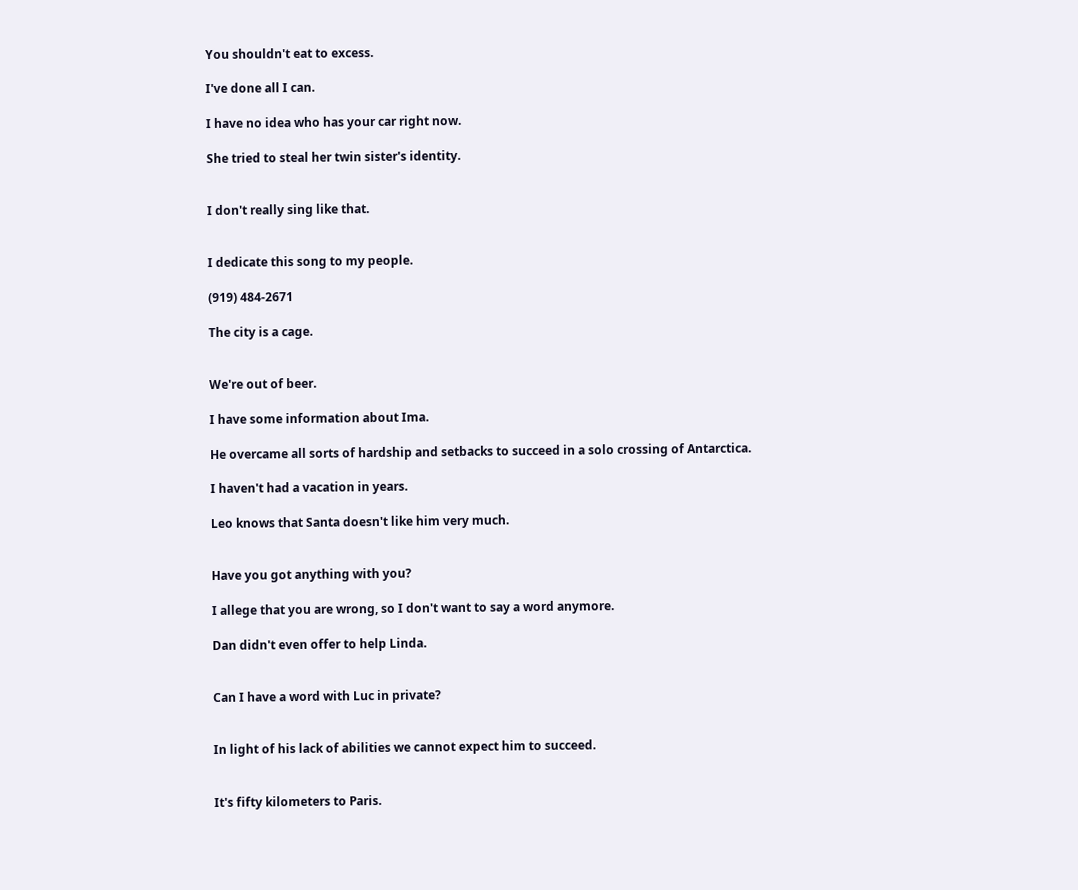You shouldn't eat to excess.

I've done all I can.

I have no idea who has your car right now.

She tried to steal her twin sister's identity.


I don't really sing like that.


I dedicate this song to my people.

(919) 484-2671

The city is a cage.


We're out of beer.

I have some information about Ima.

He overcame all sorts of hardship and setbacks to succeed in a solo crossing of Antarctica.

I haven't had a vacation in years.

Leo knows that Santa doesn't like him very much.


Have you got anything with you?

I allege that you are wrong, so I don't want to say a word anymore.

Dan didn't even offer to help Linda.


Can I have a word with Luc in private?


In light of his lack of abilities we cannot expect him to succeed.


It's fifty kilometers to Paris.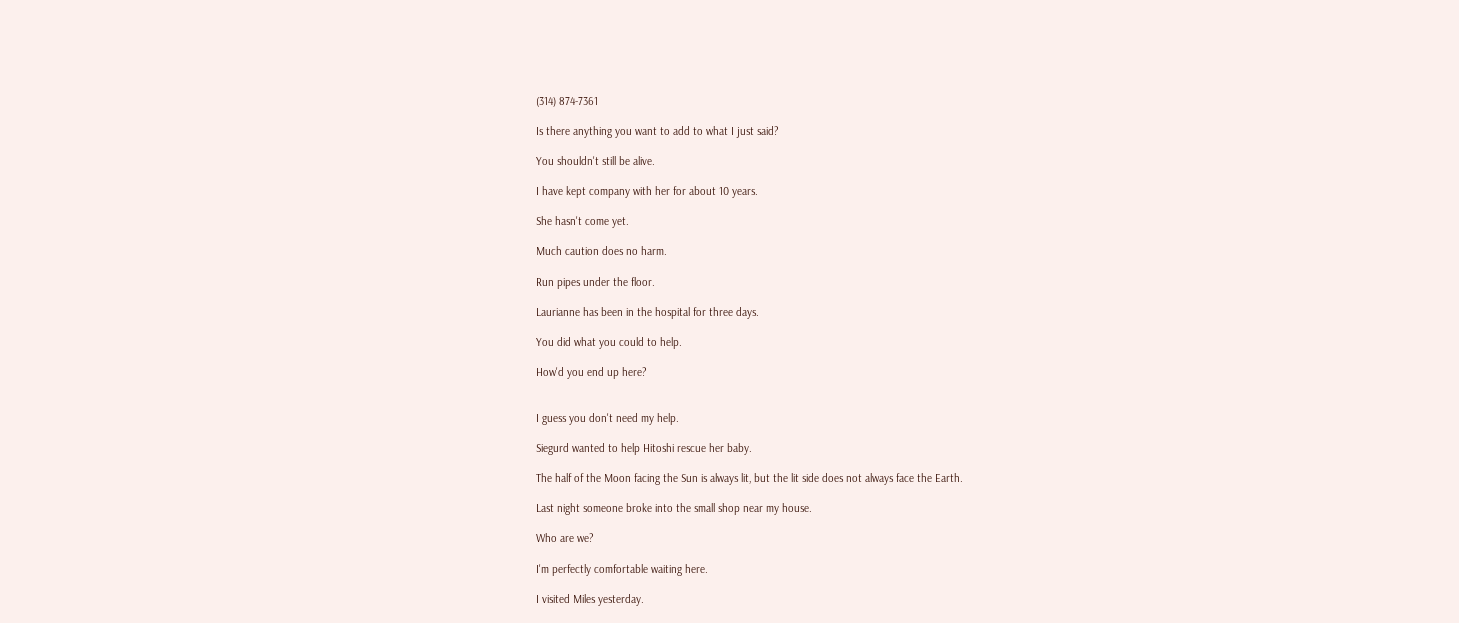(314) 874-7361

Is there anything you want to add to what I just said?

You shouldn't still be alive.

I have kept company with her for about 10 years.

She hasn't come yet.

Much caution does no harm.

Run pipes under the floor.

Laurianne has been in the hospital for three days.

You did what you could to help.

How'd you end up here?


I guess you don't need my help.

Siegurd wanted to help Hitoshi rescue her baby.

The half of the Moon facing the Sun is always lit, but the lit side does not always face the Earth.

Last night someone broke into the small shop near my house.

Who are we?

I'm perfectly comfortable waiting here.

I visited Miles yesterday.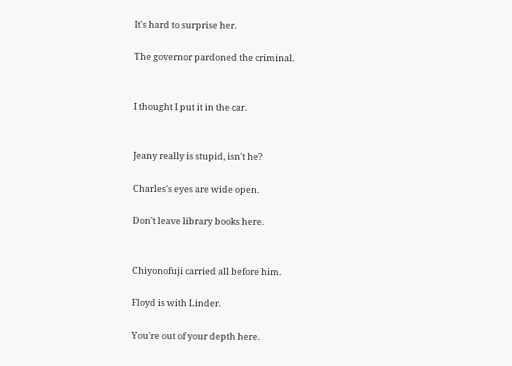It's hard to surprise her.

The governor pardoned the criminal.


I thought I put it in the car.


Jeany really is stupid, isn't he?

Charles's eyes are wide open.

Don't leave library books here.


Chiyonofuji carried all before him.

Floyd is with Linder.

You're out of your depth here.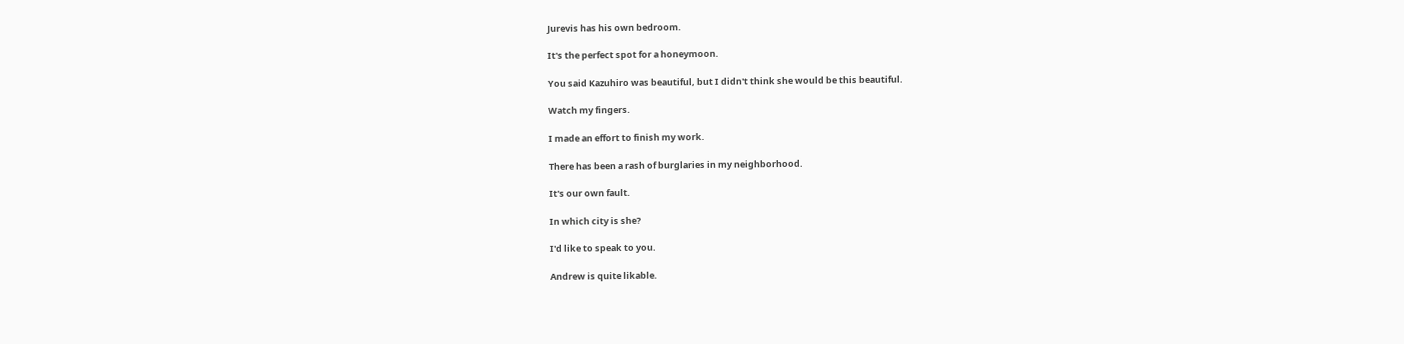Jurevis has his own bedroom.

It's the perfect spot for a honeymoon.

You said Kazuhiro was beautiful, but I didn't think she would be this beautiful.

Watch my fingers.

I made an effort to finish my work.

There has been a rash of burglaries in my neighborhood.

It's our own fault.

In which city is she?

I'd like to speak to you.

Andrew is quite likable.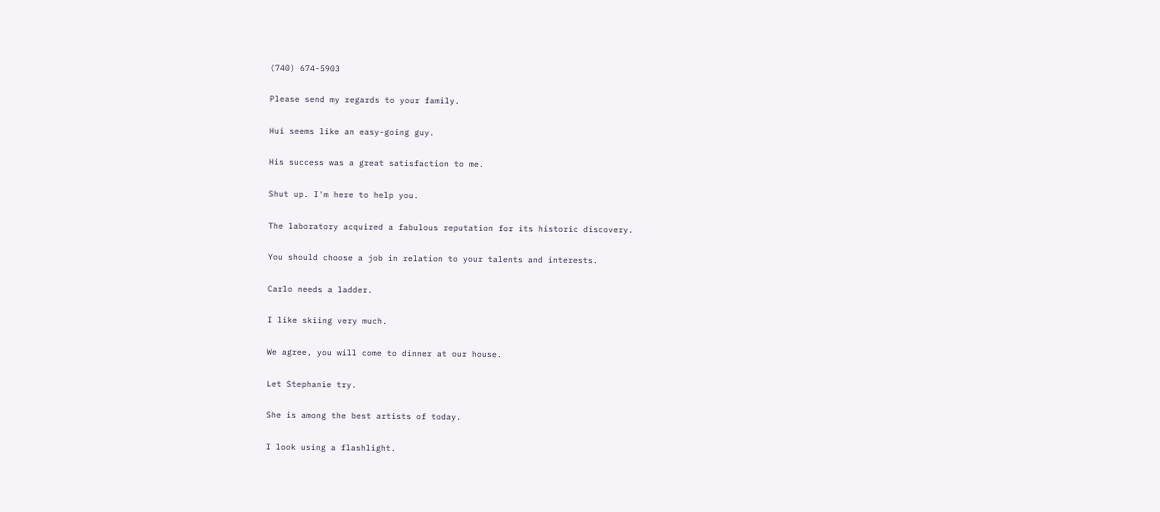(740) 674-5903

Please send my regards to your family.

Hui seems like an easy-going guy.

His success was a great satisfaction to me.

Shut up. I'm here to help you.

The laboratory acquired a fabulous reputation for its historic discovery.

You should choose a job in relation to your talents and interests.

Carlo needs a ladder.

I like skiing very much.

We agree, you will come to dinner at our house.

Let Stephanie try.

She is among the best artists of today.

I look using a flashlight.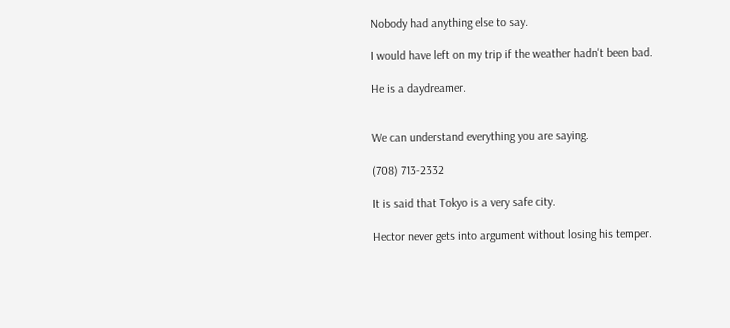Nobody had anything else to say.

I would have left on my trip if the weather hadn't been bad.

He is a daydreamer.


We can understand everything you are saying.

(708) 713-2332

It is said that Tokyo is a very safe city.

Hector never gets into argument without losing his temper.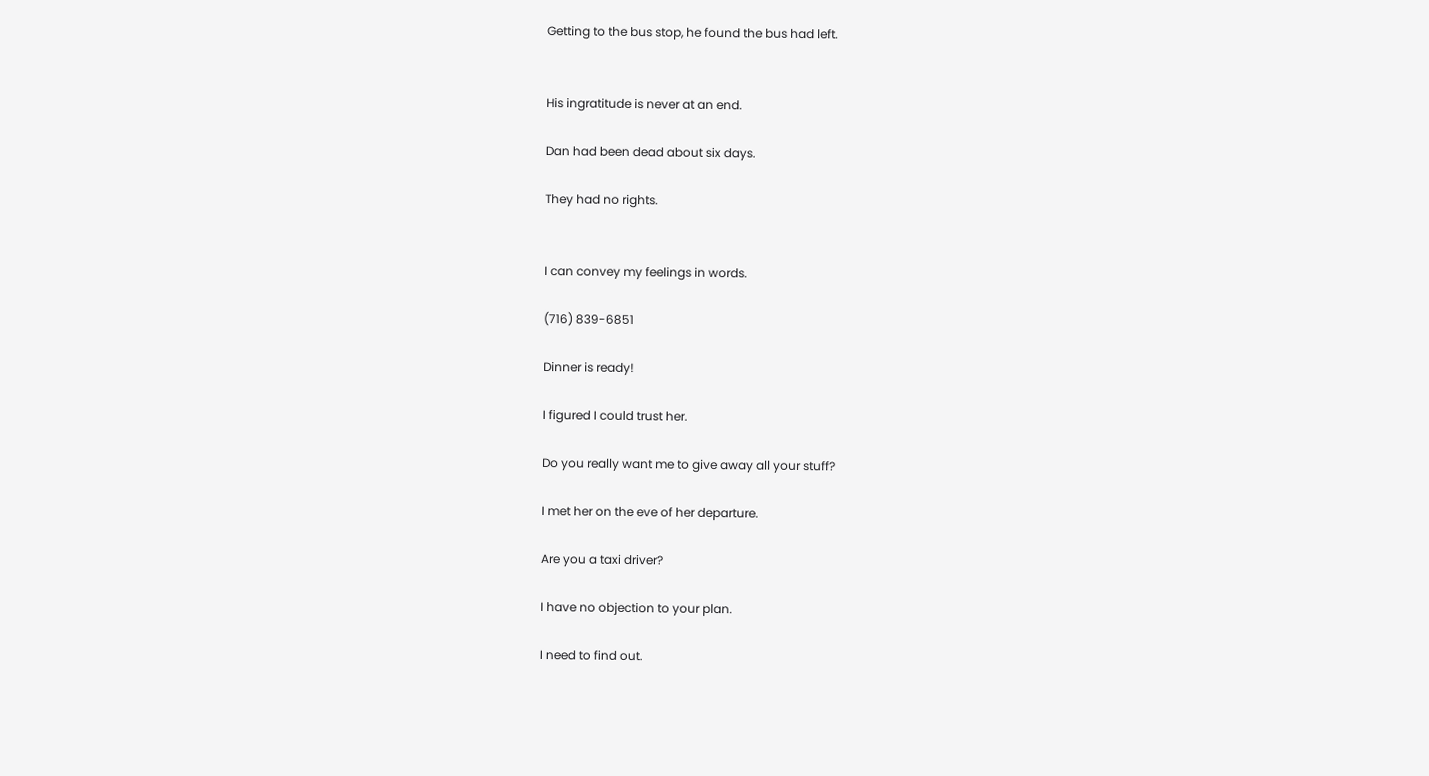Getting to the bus stop, he found the bus had left.


His ingratitude is never at an end.

Dan had been dead about six days.

They had no rights.


I can convey my feelings in words.

(716) 839-6851

Dinner is ready!

I figured I could trust her.

Do you really want me to give away all your stuff?

I met her on the eve of her departure.

Are you a taxi driver?

I have no objection to your plan.

I need to find out.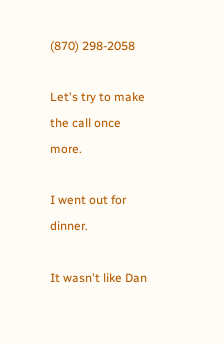(870) 298-2058

Let's try to make the call once more.

I went out for dinner.

It wasn't like Dan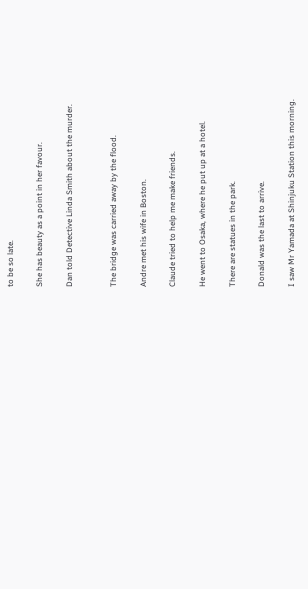to be so late.

She has beauty as a point in her favour.

Dan told Detective Linda Smith about the murder.


The bridge was carried away by the flood.

Andre met his wife in Boston.

Claude tried to help me make friends.

He went to Osaka, where he put up at a hotel.

There are statues in the park.

Donald was the last to arrive.

I saw Mr Yamada at Shinjuku Station this morning.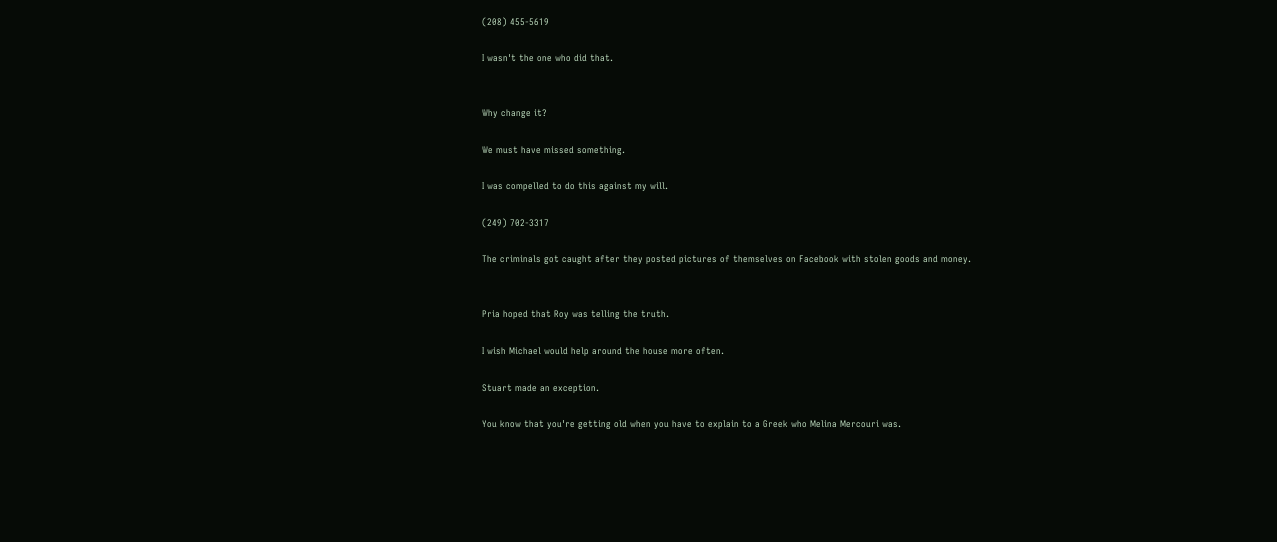(208) 455-5619

I wasn't the one who did that.


Why change it?

We must have missed something.

I was compelled to do this against my will.

(249) 702-3317

The criminals got caught after they posted pictures of themselves on Facebook with stolen goods and money.


Pria hoped that Roy was telling the truth.

I wish Michael would help around the house more often.

Stuart made an exception.

You know that you're getting old when you have to explain to a Greek who Melina Mercouri was.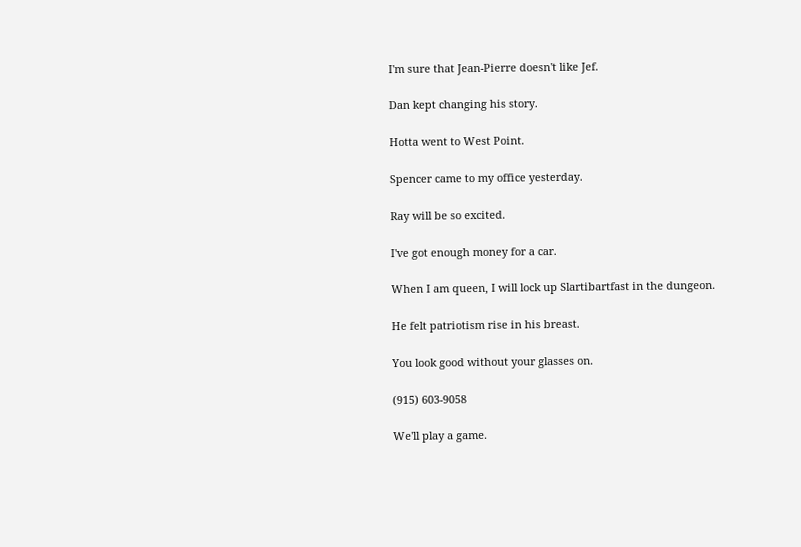I'm sure that Jean-Pierre doesn't like Jef.

Dan kept changing his story.

Hotta went to West Point.

Spencer came to my office yesterday.

Ray will be so excited.

I've got enough money for a car.

When I am queen, I will lock up Slartibartfast in the dungeon.

He felt patriotism rise in his breast.

You look good without your glasses on.

(915) 603-9058

We'll play a game.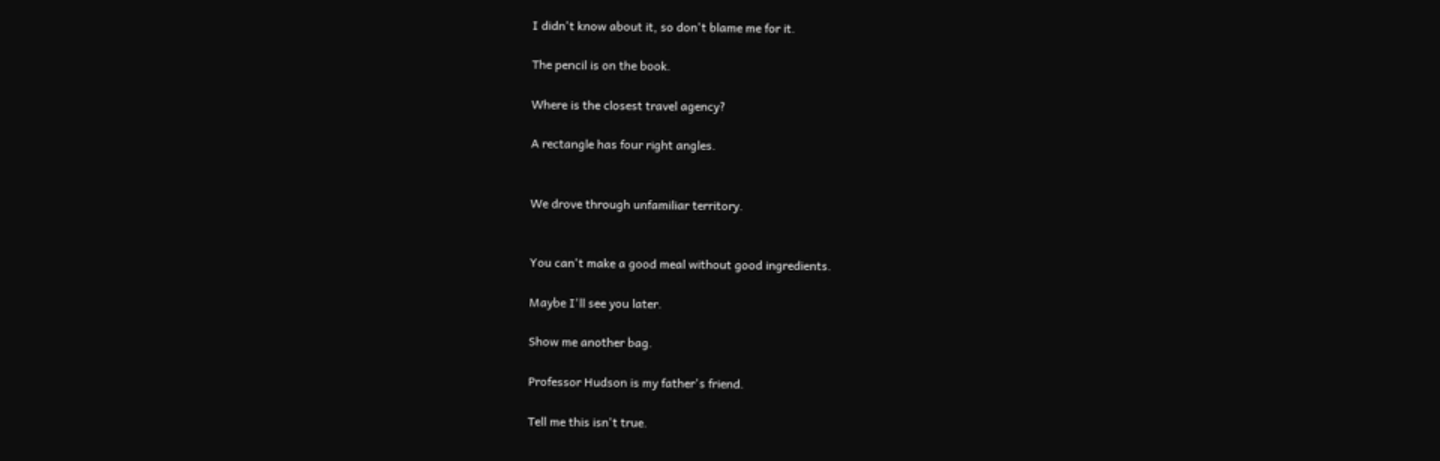I didn't know about it, so don't blame me for it.

The pencil is on the book.

Where is the closest travel agency?

A rectangle has four right angles.


We drove through unfamiliar territory.


You can't make a good meal without good ingredients.

Maybe I'll see you later.

Show me another bag.

Professor Hudson is my father's friend.

Tell me this isn't true.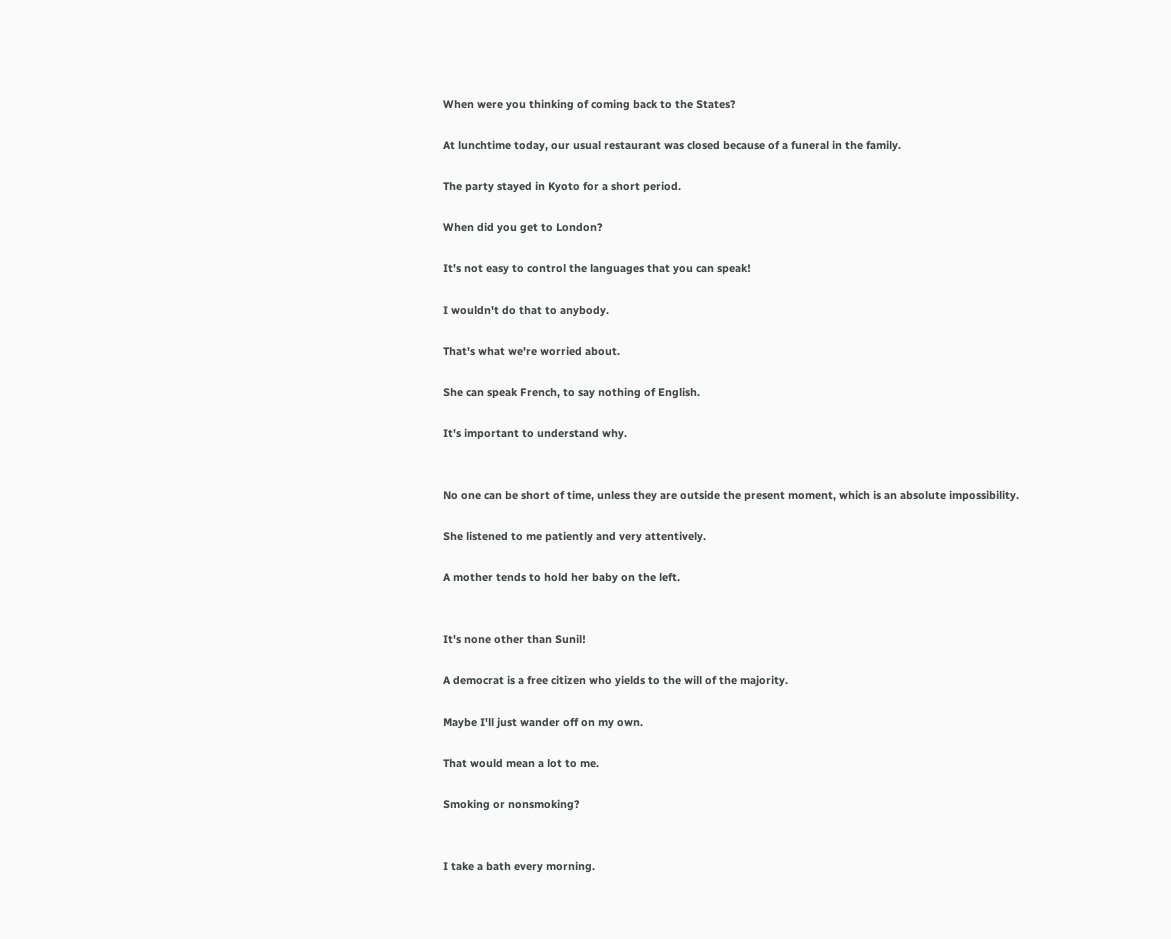When were you thinking of coming back to the States?

At lunchtime today, our usual restaurant was closed because of a funeral in the family.

The party stayed in Kyoto for a short period.

When did you get to London?

It's not easy to control the languages that you can speak!

I wouldn't do that to anybody.

That's what we're worried about.

She can speak French, to say nothing of English.

It's important to understand why.


No one can be short of time, unless they are outside the present moment, which is an absolute impossibility.

She listened to me patiently and very attentively.

A mother tends to hold her baby on the left.


It's none other than Sunil!

A democrat is a free citizen who yields to the will of the majority.

Maybe I'll just wander off on my own.

That would mean a lot to me.

Smoking or nonsmoking?


I take a bath every morning.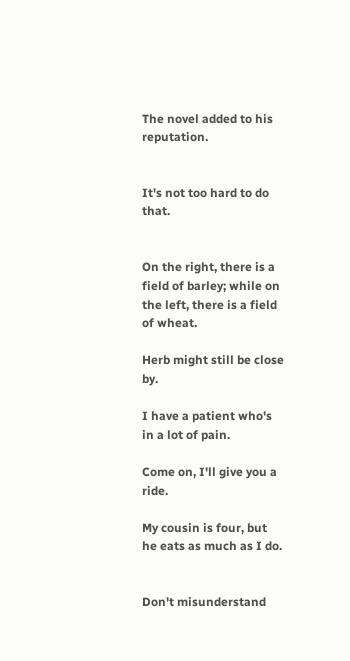The novel added to his reputation.


It's not too hard to do that.


On the right, there is a field of barley; while on the left, there is a field of wheat.

Herb might still be close by.

I have a patient who's in a lot of pain.

Come on, I'll give you a ride.

My cousin is four, but he eats as much as I do.


Don't misunderstand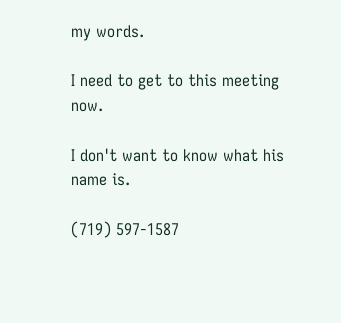my words.

I need to get to this meeting now.

I don't want to know what his name is.

(719) 597-1587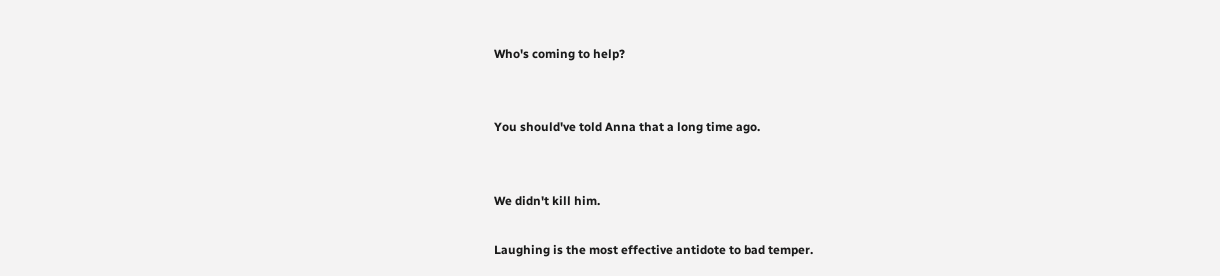Who's coming to help?


You should've told Anna that a long time ago.


We didn't kill him.

Laughing is the most effective antidote to bad temper.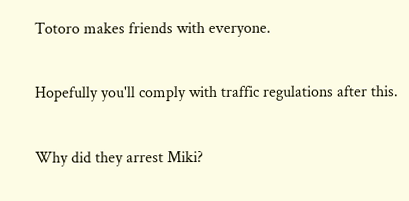Totoro makes friends with everyone.

Hopefully you'll comply with traffic regulations after this.

Why did they arrest Miki?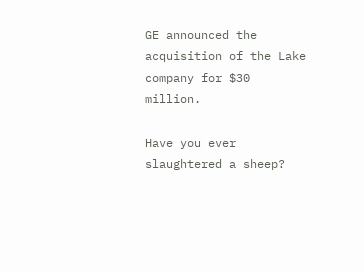GE announced the acquisition of the Lake company for $30 million.

Have you ever slaughtered a sheep?